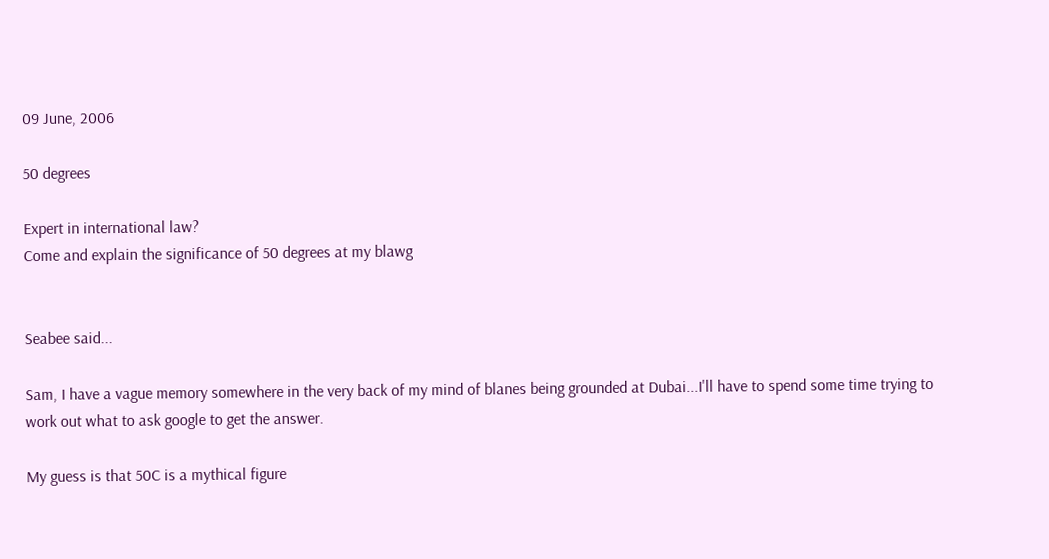09 June, 2006

50 degrees

Expert in international law?
Come and explain the significance of 50 degrees at my blawg


Seabee said...

Sam, I have a vague memory somewhere in the very back of my mind of blanes being grounded at Dubai...I'll have to spend some time trying to work out what to ask google to get the answer.

My guess is that 50C is a mythical figure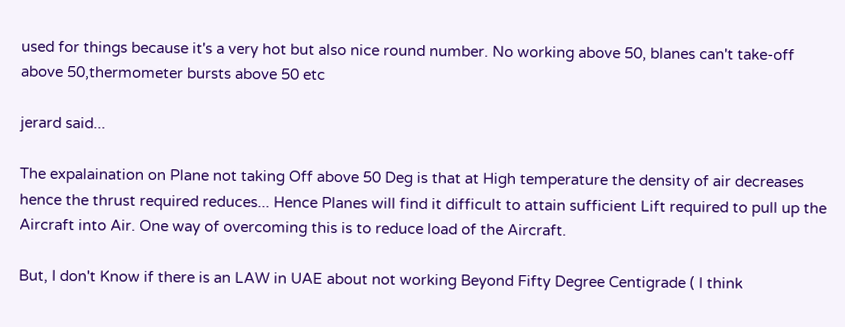used for things because it's a very hot but also nice round number. No working above 50, blanes can't take-off above 50,thermometer bursts above 50 etc

jerard said...

The expalaination on Plane not taking Off above 50 Deg is that at High temperature the density of air decreases hence the thrust required reduces... Hence Planes will find it difficult to attain sufficient Lift required to pull up the Aircraft into Air. One way of overcoming this is to reduce load of the Aircraft.

But, I don't Know if there is an LAW in UAE about not working Beyond Fifty Degree Centigrade ( I think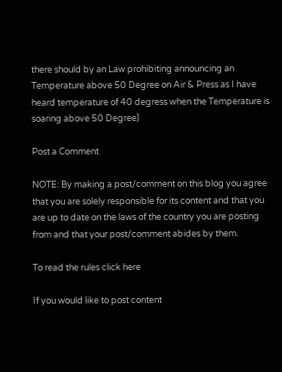there should by an Law prohibiting announcing an Temperature above 50 Degree on Air & Press as I have heard temperature of 40 degress when the Temperature is soaring above 50 Degree)

Post a Comment

NOTE: By making a post/comment on this blog you agree that you are solely responsible for its content and that you are up to date on the laws of the country you are posting from and that your post/comment abides by them.

To read the rules click here

If you would like to post content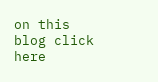on this blog click here